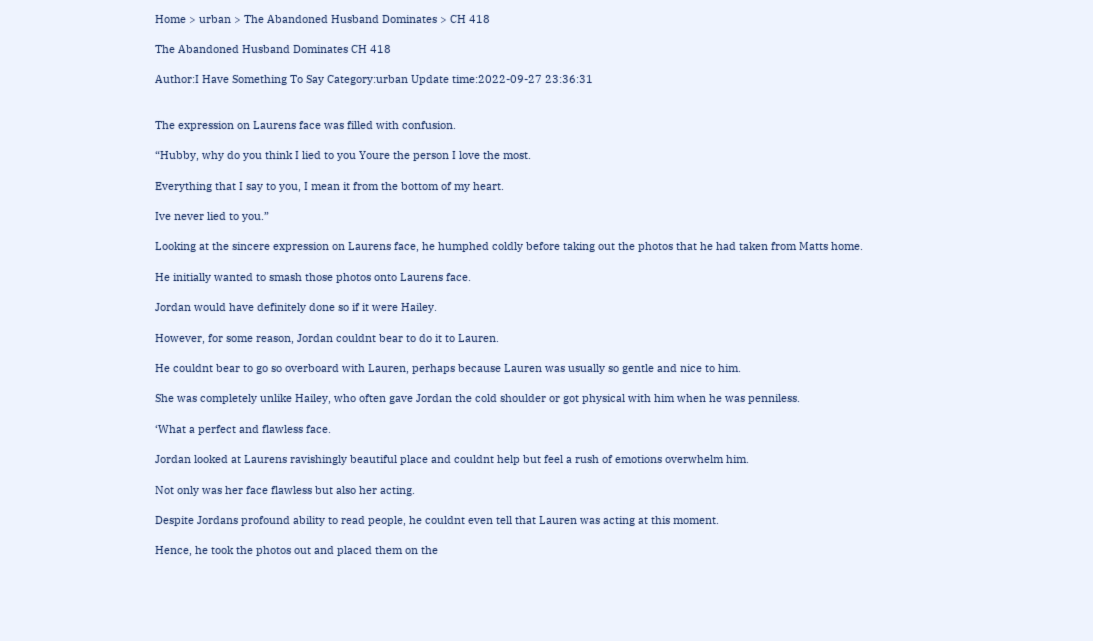Home > urban > The Abandoned Husband Dominates > CH 418

The Abandoned Husband Dominates CH 418

Author:I Have Something To Say Category:urban Update time:2022-09-27 23:36:31


The expression on Laurens face was filled with confusion.

“Hubby, why do you think I lied to you Youre the person I love the most.

Everything that I say to you, I mean it from the bottom of my heart.

Ive never lied to you.”

Looking at the sincere expression on Laurens face, he humphed coldly before taking out the photos that he had taken from Matts home.

He initially wanted to smash those photos onto Laurens face.

Jordan would have definitely done so if it were Hailey.

However, for some reason, Jordan couldnt bear to do it to Lauren.

He couldnt bear to go so overboard with Lauren, perhaps because Lauren was usually so gentle and nice to him.

She was completely unlike Hailey, who often gave Jordan the cold shoulder or got physical with him when he was penniless.

‘What a perfect and flawless face.

Jordan looked at Laurens ravishingly beautiful place and couldnt help but feel a rush of emotions overwhelm him.

Not only was her face flawless but also her acting.

Despite Jordans profound ability to read people, he couldnt even tell that Lauren was acting at this moment.

Hence, he took the photos out and placed them on the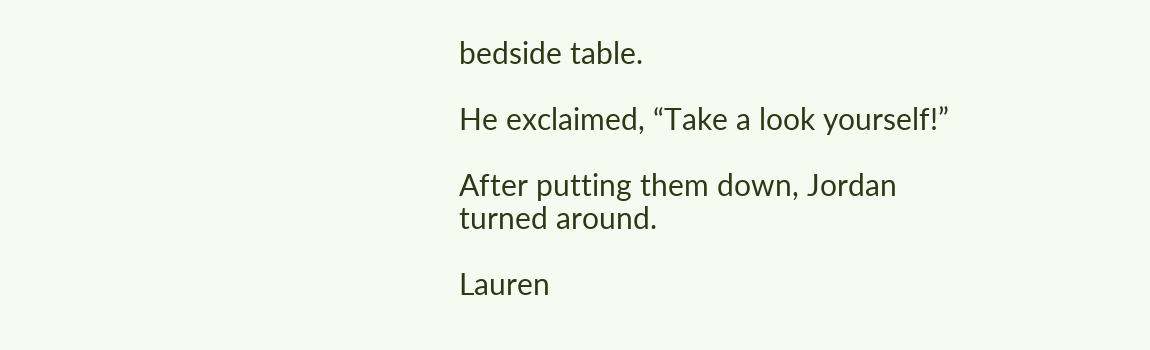bedside table.

He exclaimed, “Take a look yourself!”

After putting them down, Jordan turned around.

Lauren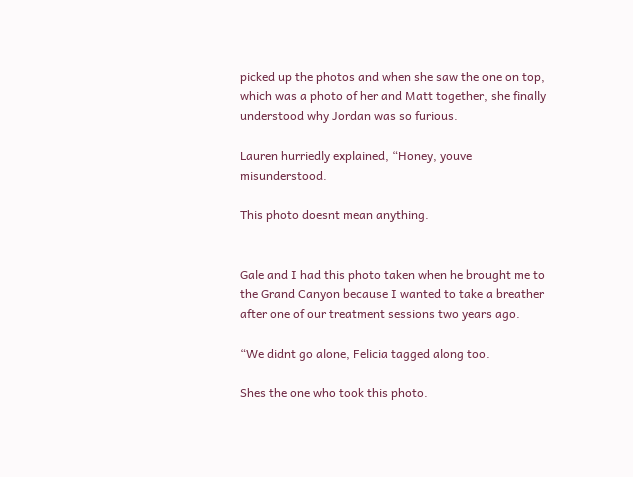picked up the photos and when she saw the one on top, which was a photo of her and Matt together, she finally understood why Jordan was so furious.

Lauren hurriedly explained, “Honey, youve misunderstood.

This photo doesnt mean anything.


Gale and I had this photo taken when he brought me to the Grand Canyon because I wanted to take a breather after one of our treatment sessions two years ago.

“We didnt go alone, Felicia tagged along too.

Shes the one who took this photo.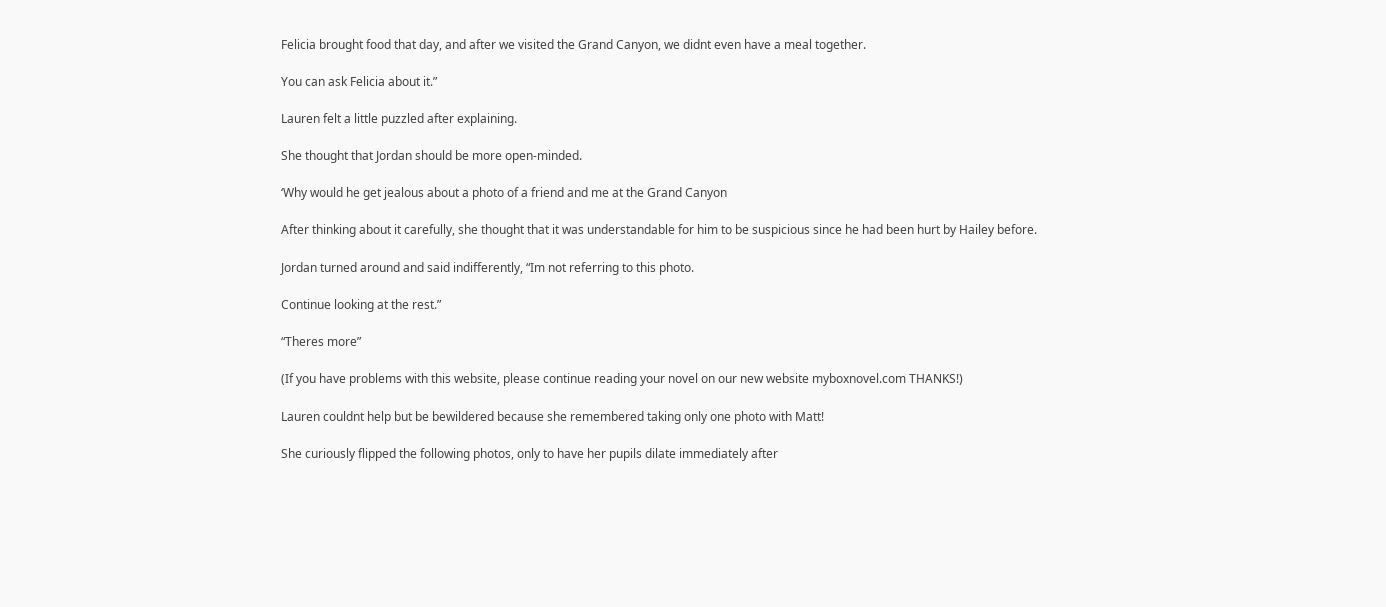Felicia brought food that day, and after we visited the Grand Canyon, we didnt even have a meal together.

You can ask Felicia about it.”

Lauren felt a little puzzled after explaining.

She thought that Jordan should be more open-minded.

‘Why would he get jealous about a photo of a friend and me at the Grand Canyon

After thinking about it carefully, she thought that it was understandable for him to be suspicious since he had been hurt by Hailey before.

Jordan turned around and said indifferently, “Im not referring to this photo.

Continue looking at the rest.”

“Theres more”

(If you have problems with this website, please continue reading your novel on our new website myboxnovel.com THANKS!)

Lauren couldnt help but be bewildered because she remembered taking only one photo with Matt!

She curiously flipped the following photos, only to have her pupils dilate immediately after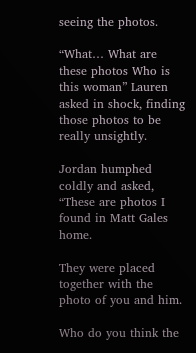seeing the photos.

“What… What are these photos Who is this woman” Lauren asked in shock, finding those photos to be really unsightly.

Jordan humphed coldly and asked, “These are photos I found in Matt Gales home.

They were placed together with the photo of you and him.

Who do you think the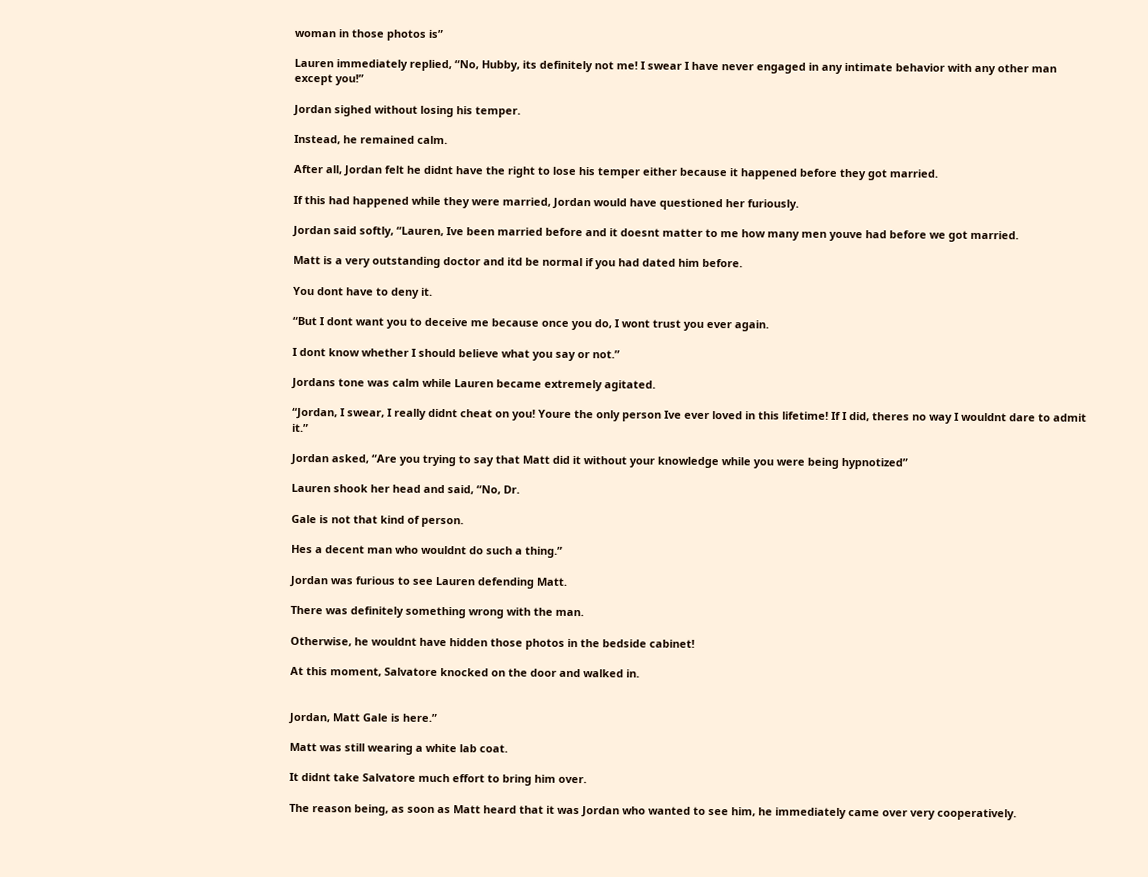woman in those photos is”

Lauren immediately replied, “No, Hubby, its definitely not me! I swear I have never engaged in any intimate behavior with any other man except you!”

Jordan sighed without losing his temper.

Instead, he remained calm.

After all, Jordan felt he didnt have the right to lose his temper either because it happened before they got married.

If this had happened while they were married, Jordan would have questioned her furiously.

Jordan said softly, “Lauren, Ive been married before and it doesnt matter to me how many men youve had before we got married.

Matt is a very outstanding doctor and itd be normal if you had dated him before.

You dont have to deny it.

“But I dont want you to deceive me because once you do, I wont trust you ever again.

I dont know whether I should believe what you say or not.”

Jordans tone was calm while Lauren became extremely agitated.

“Jordan, I swear, I really didnt cheat on you! Youre the only person Ive ever loved in this lifetime! If I did, theres no way I wouldnt dare to admit it.”

Jordan asked, “Are you trying to say that Matt did it without your knowledge while you were being hypnotized”

Lauren shook her head and said, “No, Dr.

Gale is not that kind of person.

Hes a decent man who wouldnt do such a thing.”

Jordan was furious to see Lauren defending Matt.

There was definitely something wrong with the man.

Otherwise, he wouldnt have hidden those photos in the bedside cabinet!

At this moment, Salvatore knocked on the door and walked in.


Jordan, Matt Gale is here.”

Matt was still wearing a white lab coat.

It didnt take Salvatore much effort to bring him over.

The reason being, as soon as Matt heard that it was Jordan who wanted to see him, he immediately came over very cooperatively.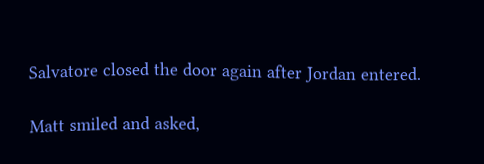Salvatore closed the door again after Jordan entered.

Matt smiled and asked,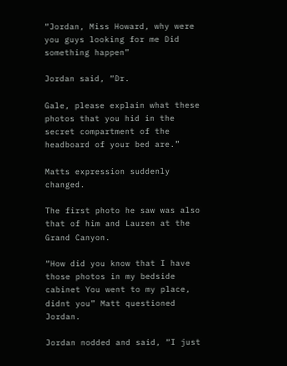“Jordan, Miss Howard, why were you guys looking for me Did something happen”

Jordan said, “Dr.

Gale, please explain what these photos that you hid in the secret compartment of the headboard of your bed are.”

Matts expression suddenly changed.

The first photo he saw was also that of him and Lauren at the Grand Canyon.

“How did you know that I have those photos in my bedside cabinet You went to my place, didnt you” Matt questioned Jordan.

Jordan nodded and said, “I just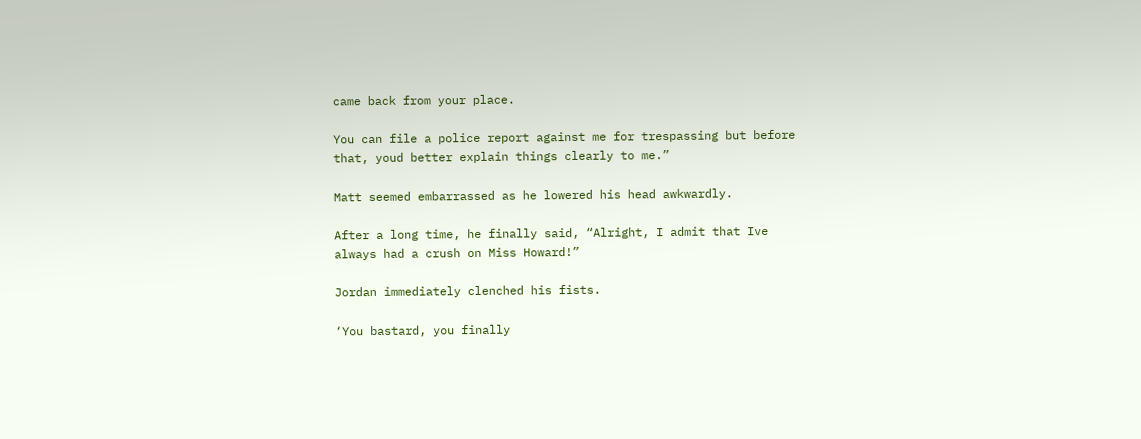came back from your place.

You can file a police report against me for trespassing but before that, youd better explain things clearly to me.”

Matt seemed embarrassed as he lowered his head awkwardly.

After a long time, he finally said, “Alright, I admit that Ive always had a crush on Miss Howard!”

Jordan immediately clenched his fists.

‘You bastard, you finally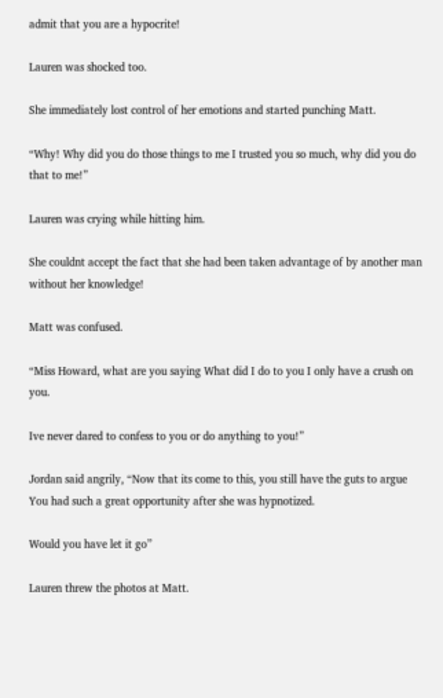admit that you are a hypocrite!

Lauren was shocked too.

She immediately lost control of her emotions and started punching Matt.

“Why! Why did you do those things to me I trusted you so much, why did you do that to me!”

Lauren was crying while hitting him.

She couldnt accept the fact that she had been taken advantage of by another man without her knowledge!

Matt was confused.

“Miss Howard, what are you saying What did I do to you I only have a crush on you.

Ive never dared to confess to you or do anything to you!”

Jordan said angrily, “Now that its come to this, you still have the guts to argue You had such a great opportunity after she was hypnotized.

Would you have let it go”

Lauren threw the photos at Matt.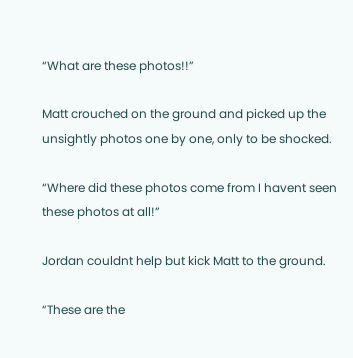“What are these photos!!”

Matt crouched on the ground and picked up the unsightly photos one by one, only to be shocked.

“Where did these photos come from I havent seen these photos at all!”

Jordan couldnt help but kick Matt to the ground.

“These are the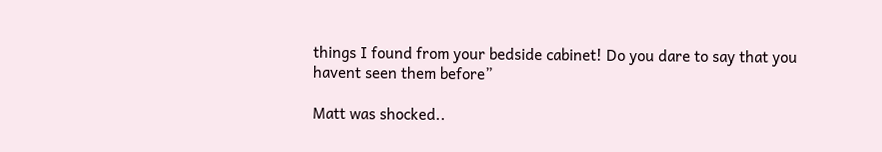things I found from your bedside cabinet! Do you dare to say that you havent seen them before”

Matt was shocked..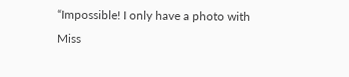“Impossible! I only have a photo with Miss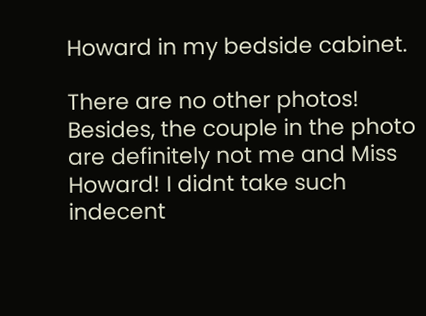Howard in my bedside cabinet.

There are no other photos! Besides, the couple in the photo are definitely not me and Miss Howard! I didnt take such indecent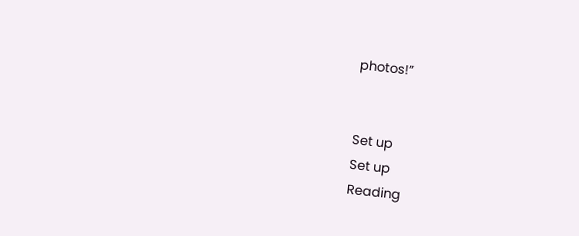photos!”


Set up
Set up
Reading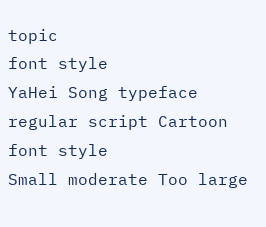topic
font style
YaHei Song typeface regular script Cartoon
font style
Small moderate Too large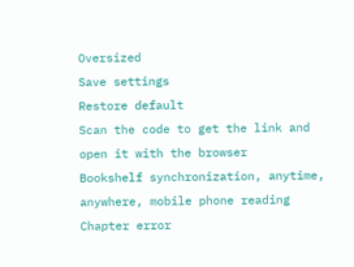Oversized
Save settings
Restore default
Scan the code to get the link and open it with the browser
Bookshelf synchronization, anytime, anywhere, mobile phone reading
Chapter error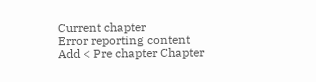Current chapter
Error reporting content
Add < Pre chapter Chapter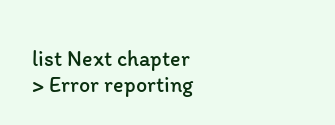list Next chapter > Error reporting